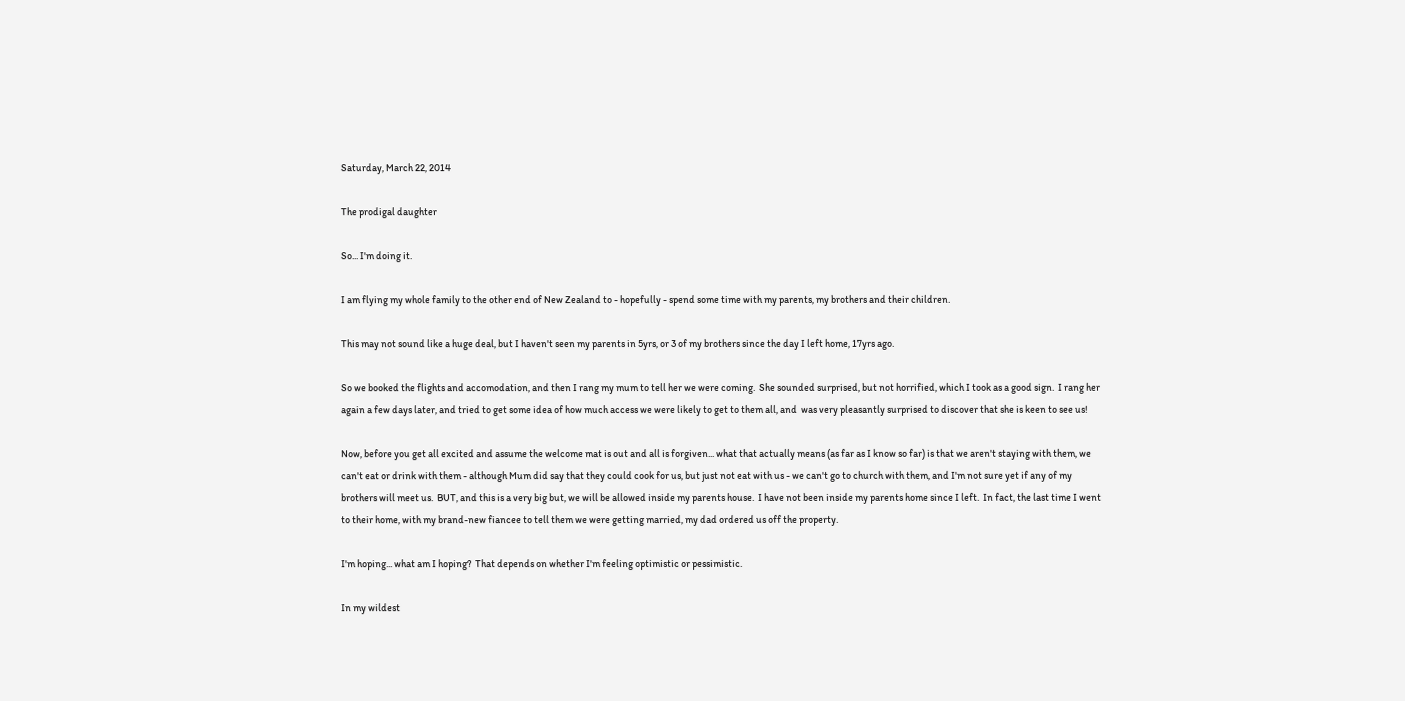Saturday, March 22, 2014

The prodigal daughter

So... I'm doing it.

I am flying my whole family to the other end of New Zealand to - hopefully - spend some time with my parents, my brothers and their children.

This may not sound like a huge deal, but I haven't seen my parents in 5yrs, or 3 of my brothers since the day I left home, 17yrs ago.

So we booked the flights and accomodation, and then I rang my mum to tell her we were coming.  She sounded surprised, but not horrified, which I took as a good sign.  I rang her again a few days later, and tried to get some idea of how much access we were likely to get to them all, and  was very pleasantly surprised to discover that she is keen to see us!

Now, before you get all excited and assume the welcome mat is out and all is forgiven... what that actually means (as far as I know so far) is that we aren't staying with them, we can't eat or drink with them - although Mum did say that they could cook for us, but just not eat with us - we can't go to church with them, and I'm not sure yet if any of my brothers will meet us.  BUT, and this is a very big but, we will be allowed inside my parents house.  I have not been inside my parents home since I left.  In fact, the last time I went to their home, with my brand-new fiancee to tell them we were getting married, my dad ordered us off the property.

I'm hoping... what am I hoping?  That depends on whether I'm feeling optimistic or pessimistic.

In my wildest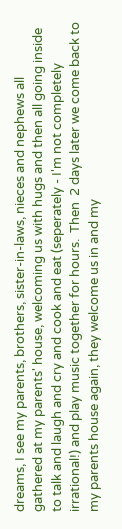dreams, I see my parents, brothers, sister-in-laws, nieces and nephews all gathered at my parents' house, welcoming us with hugs and then all going inside to talk and laugh and cry and cook and eat (seperately - I'm not completely irrational!) and play music together for hours.  Then  2 days later we come back to my parents house again, they welcome us in and my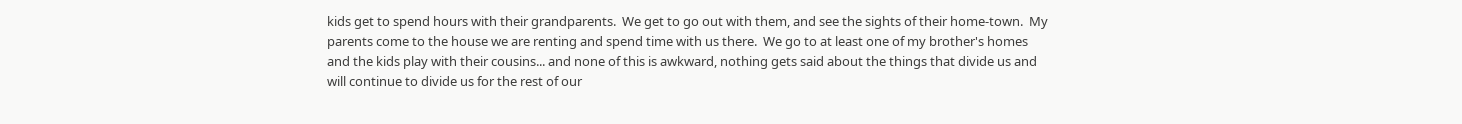kids get to spend hours with their grandparents.  We get to go out with them, and see the sights of their home-town.  My parents come to the house we are renting and spend time with us there.  We go to at least one of my brother's homes and the kids play with their cousins... and none of this is awkward, nothing gets said about the things that divide us and will continue to divide us for the rest of our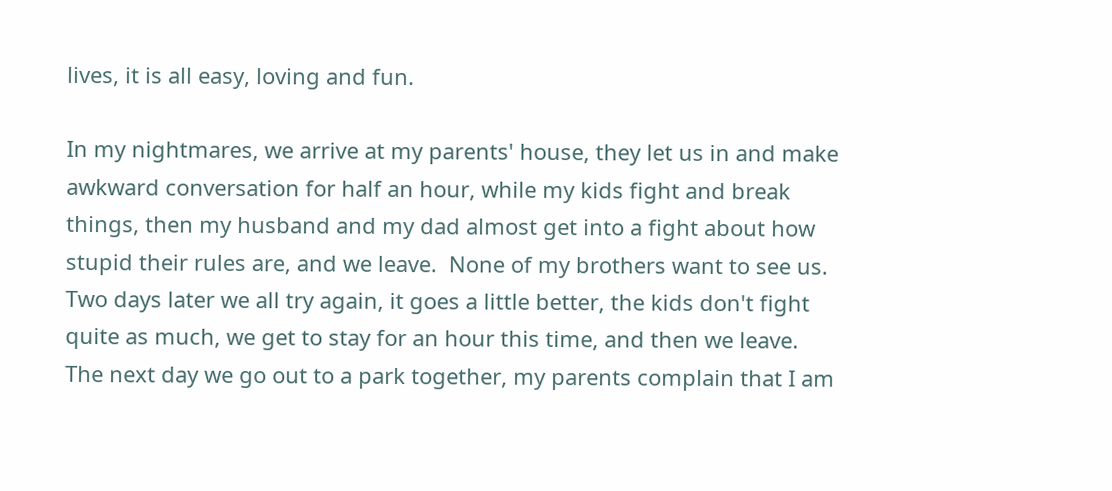lives, it is all easy, loving and fun.

In my nightmares, we arrive at my parents' house, they let us in and make awkward conversation for half an hour, while my kids fight and break things, then my husband and my dad almost get into a fight about how stupid their rules are, and we leave.  None of my brothers want to see us.  Two days later we all try again, it goes a little better, the kids don't fight quite as much, we get to stay for an hour this time, and then we leave.  The next day we go out to a park together, my parents complain that I am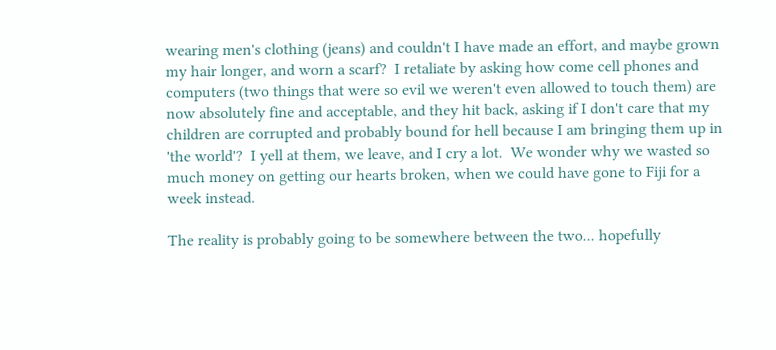wearing men's clothing (jeans) and couldn't I have made an effort, and maybe grown my hair longer, and worn a scarf?  I retaliate by asking how come cell phones and computers (two things that were so evil we weren't even allowed to touch them) are now absolutely fine and acceptable, and they hit back, asking if I don't care that my children are corrupted and probably bound for hell because I am bringing them up in 'the world'?  I yell at them, we leave, and I cry a lot.  We wonder why we wasted so much money on getting our hearts broken, when we could have gone to Fiji for a week instead.

The reality is probably going to be somewhere between the two... hopefully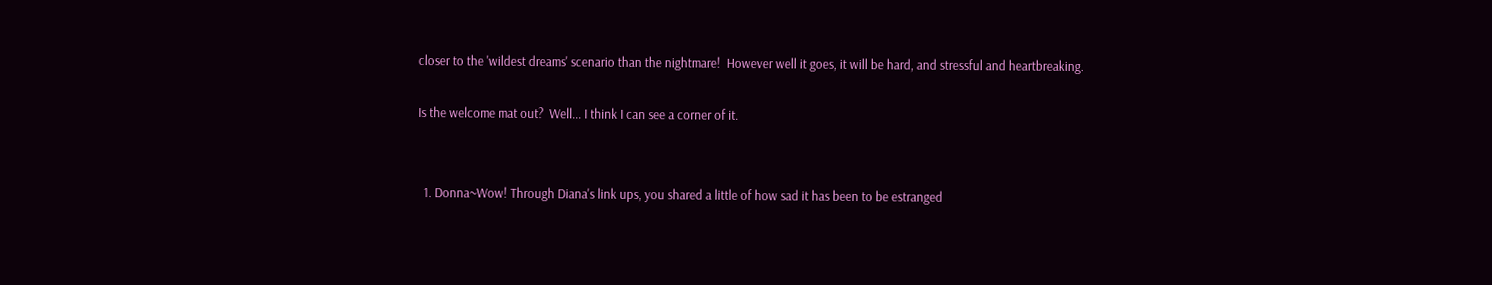closer to the 'wildest dreams' scenario than the nightmare!  However well it goes, it will be hard, and stressful and heartbreaking.

Is the welcome mat out?  Well... I think I can see a corner of it.


  1. Donna~Wow! Through Diana's link ups, you shared a little of how sad it has been to be estranged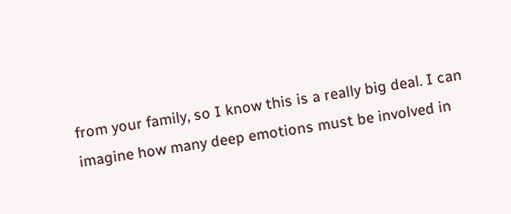from your family, so I know this is a really big deal. I can imagine how many deep emotions must be involved in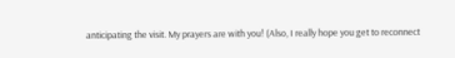anticipating the visit. My prayers are with you! (Also, I really hope you get to reconnect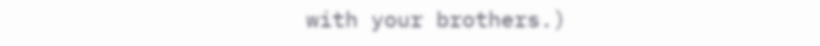with your brothers.)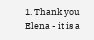1. Thank you Elena - it is a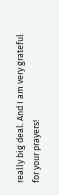really big deal. And I am very grateful for your prayers!